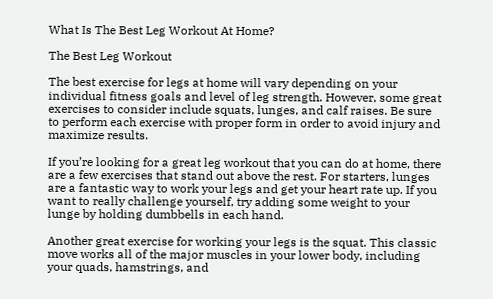What Is The Best Leg Workout At Home?

The Best Leg Workout

The best exercise for legs at home will vary depending on your individual fitness goals and level of leg strength. However, some great exercises to consider include squats, lunges, and calf raises. Be sure to perform each exercise with proper form in order to avoid injury and maximize results.

If you’re looking for a great leg workout that you can do at home, there are a few exercises that stand out above the rest. For starters, lunges are a fantastic way to work your legs and get your heart rate up. If you want to really challenge yourself, try adding some weight to your lunge by holding dumbbells in each hand.

Another great exercise for working your legs is the squat. This classic move works all of the major muscles in your lower body, including your quads, hamstrings, and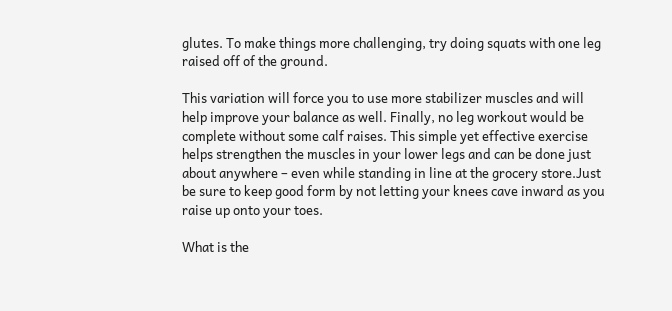glutes. To make things more challenging, try doing squats with one leg raised off of the ground.

This variation will force you to use more stabilizer muscles and will help improve your balance as well. Finally, no leg workout would be complete without some calf raises. This simple yet effective exercise helps strengthen the muscles in your lower legs and can be done just about anywhere – even while standing in line at the grocery store.Just be sure to keep good form by not letting your knees cave inward as you raise up onto your toes.

What is the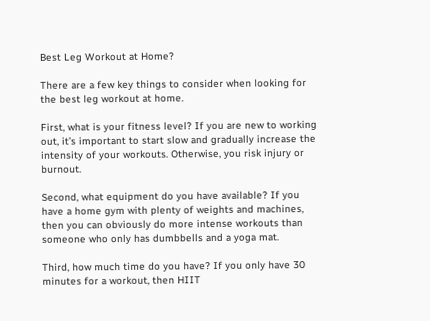Best Leg Workout at Home?

There are a few key things to consider when looking for the best leg workout at home.

First, what is your fitness level? If you are new to working out, it’s important to start slow and gradually increase the intensity of your workouts. Otherwise, you risk injury or burnout.

Second, what equipment do you have available? If you have a home gym with plenty of weights and machines, then you can obviously do more intense workouts than someone who only has dumbbells and a yoga mat.

Third, how much time do you have? If you only have 30 minutes for a workout, then HIIT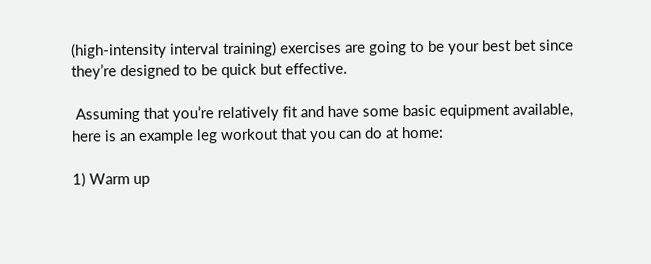(high-intensity interval training) exercises are going to be your best bet since they’re designed to be quick but effective.

 Assuming that you’re relatively fit and have some basic equipment available, here is an example leg workout that you can do at home:

1) Warm up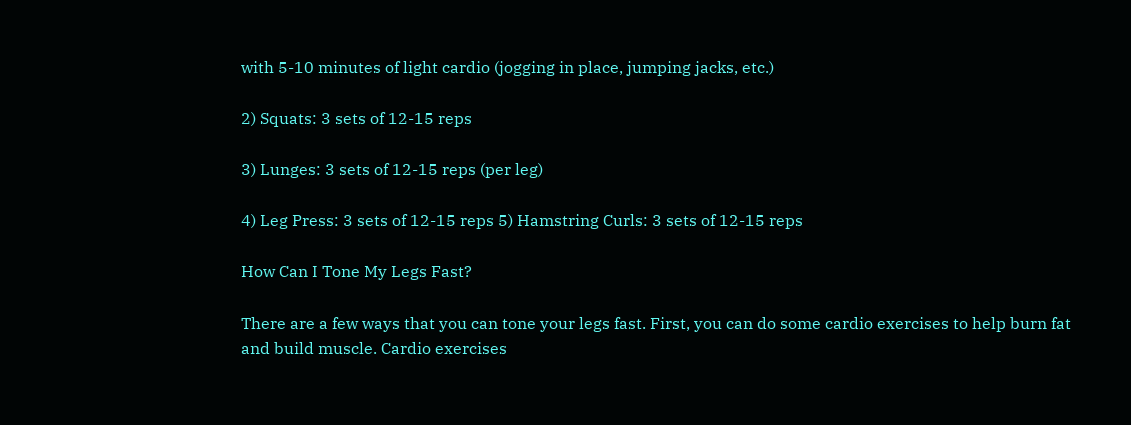with 5-10 minutes of light cardio (jogging in place, jumping jacks, etc.)

2) Squats: 3 sets of 12-15 reps

3) Lunges: 3 sets of 12-15 reps (per leg)

4) Leg Press: 3 sets of 12-15 reps 5) Hamstring Curls: 3 sets of 12-15 reps

How Can I Tone My Legs Fast?

There are a few ways that you can tone your legs fast. First, you can do some cardio exercises to help burn fat and build muscle. Cardio exercises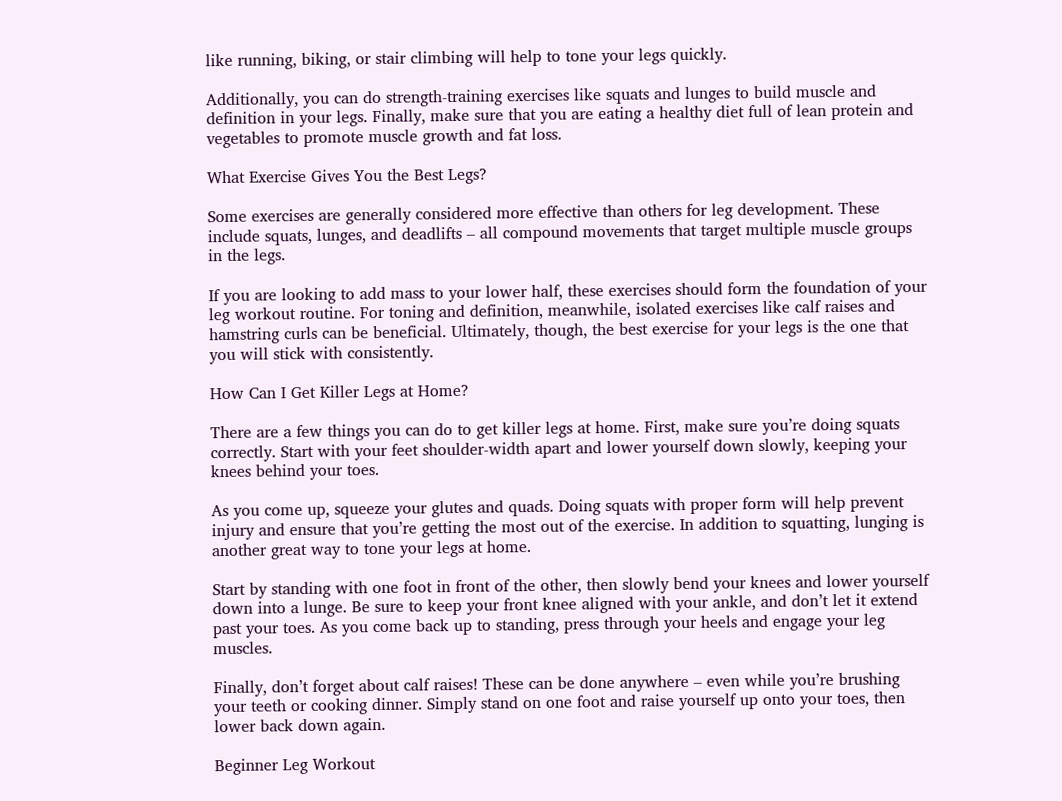like running, biking, or stair climbing will help to tone your legs quickly.

Additionally, you can do strength-training exercises like squats and lunges to build muscle and definition in your legs. Finally, make sure that you are eating a healthy diet full of lean protein and vegetables to promote muscle growth and fat loss.

What Exercise Gives You the Best Legs?

Some exercises are generally considered more effective than others for leg development. These include squats, lunges, and deadlifts – all compound movements that target multiple muscle groups in the legs.

If you are looking to add mass to your lower half, these exercises should form the foundation of your leg workout routine. For toning and definition, meanwhile, isolated exercises like calf raises and hamstring curls can be beneficial. Ultimately, though, the best exercise for your legs is the one that you will stick with consistently.

How Can I Get Killer Legs at Home?

There are a few things you can do to get killer legs at home. First, make sure you’re doing squats correctly. Start with your feet shoulder-width apart and lower yourself down slowly, keeping your knees behind your toes.

As you come up, squeeze your glutes and quads. Doing squats with proper form will help prevent injury and ensure that you’re getting the most out of the exercise. In addition to squatting, lunging is another great way to tone your legs at home.

Start by standing with one foot in front of the other, then slowly bend your knees and lower yourself down into a lunge. Be sure to keep your front knee aligned with your ankle, and don’t let it extend past your toes. As you come back up to standing, press through your heels and engage your leg muscles.

Finally, don’t forget about calf raises! These can be done anywhere – even while you’re brushing your teeth or cooking dinner. Simply stand on one foot and raise yourself up onto your toes, then lower back down again.

Beginner Leg Workout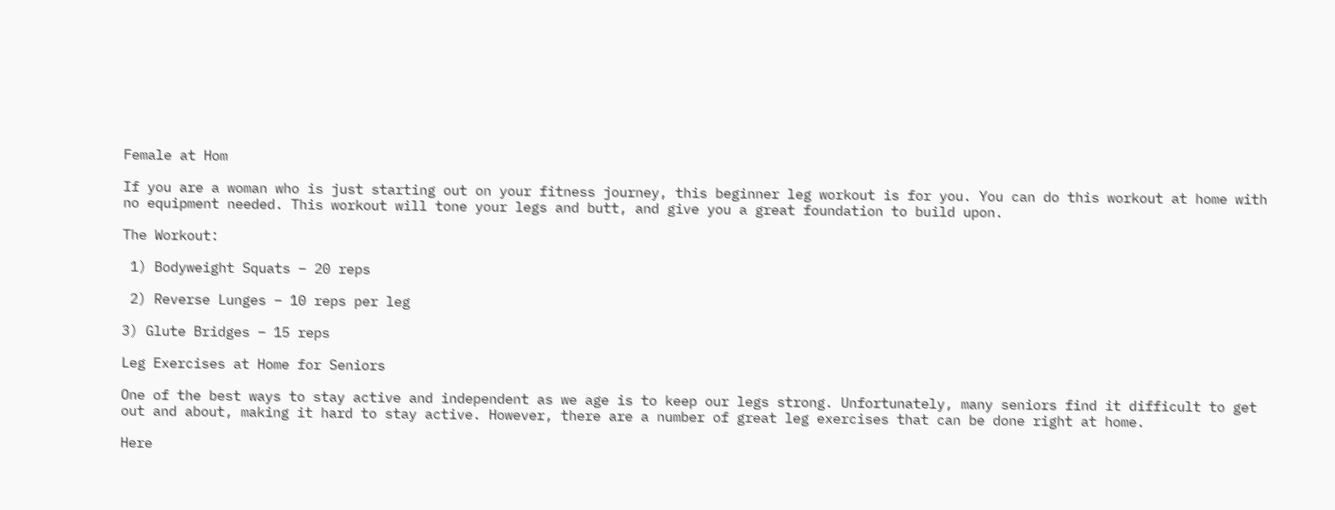Female at Hom

If you are a woman who is just starting out on your fitness journey, this beginner leg workout is for you. You can do this workout at home with no equipment needed. This workout will tone your legs and butt, and give you a great foundation to build upon.

The Workout:

 1) Bodyweight Squats – 20 reps

 2) Reverse Lunges – 10 reps per leg

3) Glute Bridges – 15 reps

Leg Exercises at Home for Seniors

One of the best ways to stay active and independent as we age is to keep our legs strong. Unfortunately, many seniors find it difficult to get out and about, making it hard to stay active. However, there are a number of great leg exercises that can be done right at home.

Here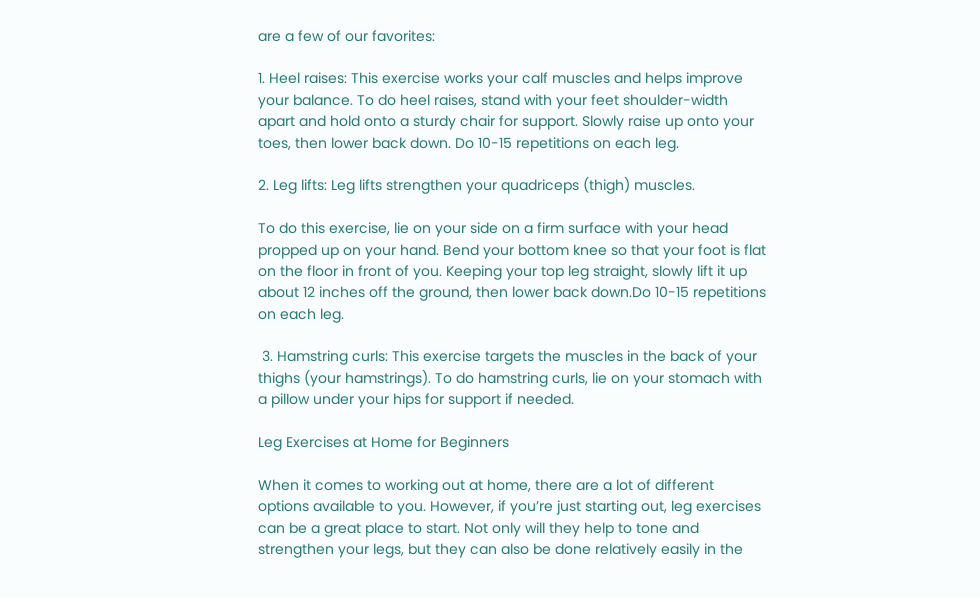are a few of our favorites:

1. Heel raises: This exercise works your calf muscles and helps improve your balance. To do heel raises, stand with your feet shoulder-width apart and hold onto a sturdy chair for support. Slowly raise up onto your toes, then lower back down. Do 10-15 repetitions on each leg.

2. Leg lifts: Leg lifts strengthen your quadriceps (thigh) muscles.

To do this exercise, lie on your side on a firm surface with your head propped up on your hand. Bend your bottom knee so that your foot is flat on the floor in front of you. Keeping your top leg straight, slowly lift it up about 12 inches off the ground, then lower back down.Do 10-15 repetitions on each leg.

 3. Hamstring curls: This exercise targets the muscles in the back of your thighs (your hamstrings). To do hamstring curls, lie on your stomach with a pillow under your hips for support if needed.

Leg Exercises at Home for Beginners

When it comes to working out at home, there are a lot of different options available to you. However, if you’re just starting out, leg exercises can be a great place to start. Not only will they help to tone and strengthen your legs, but they can also be done relatively easily in the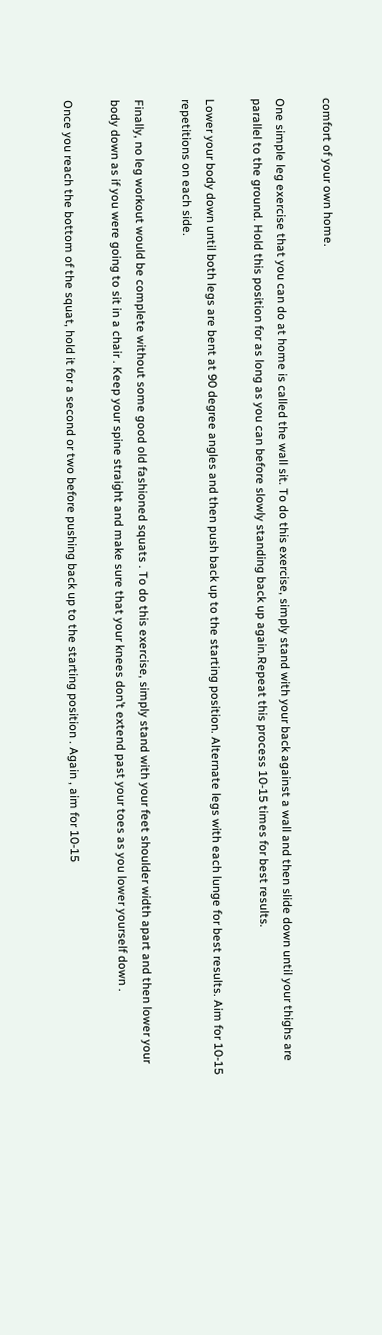comfort of your own home.

One simple leg exercise that you can do at home is called the wall sit. To do this exercise, simply stand with your back against a wall and then slide down until your thighs are parallel to the ground. Hold this position for as long as you can before slowly standing back up again.Repeat this process 10-15 times for best results.

Lower your body down until both legs are bent at 90 degree angles and then push back up to the starting position. Alternate legs with each lunge for best results. Aim for 10-15 repetitions on each side.

Finally, no leg workout would be complete without some good old fashioned squats . To do this exercise, simply stand with your feet shoulder width apart and then lower your body down as if you were going to sit in a chair . Keep your spine straight and make sure that your knees don’t extend past your toes as you lower yourself down .

Once you reach the bottom of the squat, hold it for a second or two before pushing back up to the starting position . Again , aim for 10-15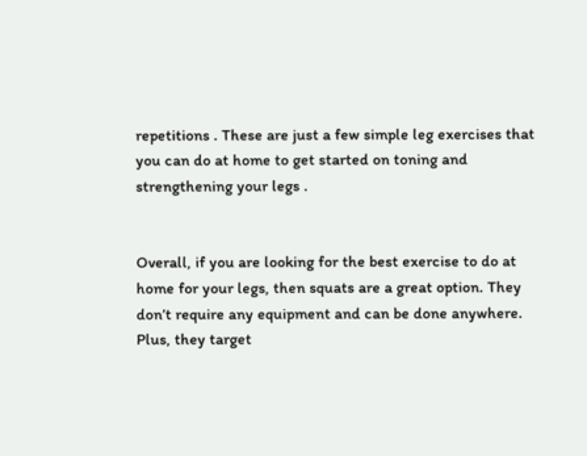repetitions . These are just a few simple leg exercises that you can do at home to get started on toning and strengthening your legs .


Overall, if you are looking for the best exercise to do at home for your legs, then squats are a great option. They don’t require any equipment and can be done anywhere. Plus, they target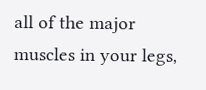all of the major muscles in your legs,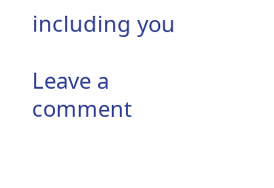including you

Leave a comment